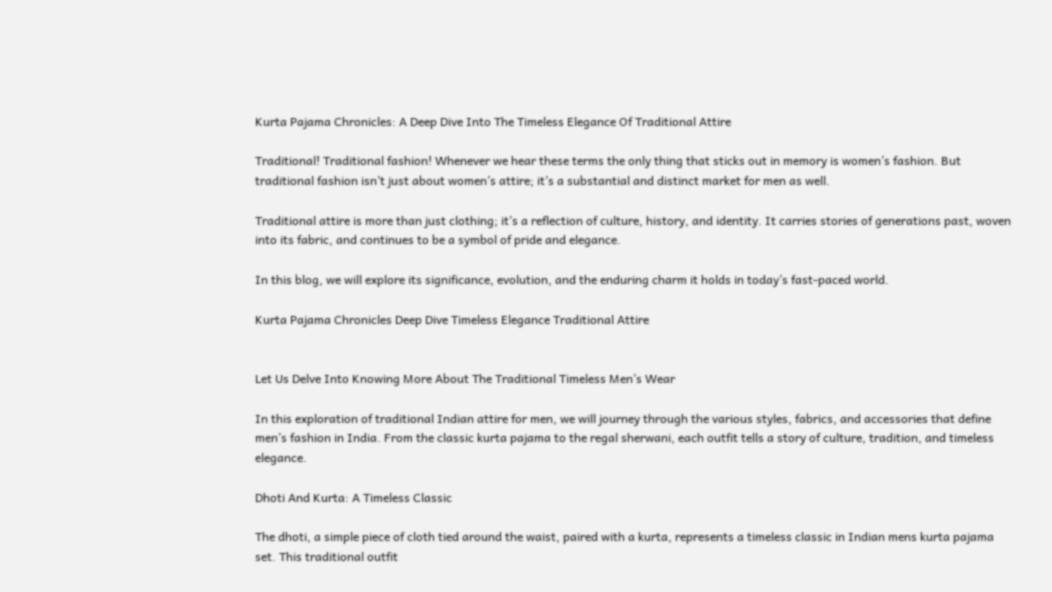Kurta Pajama Chronicles: A Deep Dive Into The Timeless Elegance Of Traditional Attire

Traditional! Traditional fashion! Whenever we hear these terms the only thing that sticks out in memory is women’s fashion. But traditional fashion isn’t just about women’s attire; it’s a substantial and distinct market for men as well.

Traditional attire is more than just clothing; it’s a reflection of culture, history, and identity. It carries stories of generations past, woven into its fabric, and continues to be a symbol of pride and elegance.

In this blog, we will explore its significance, evolution, and the enduring charm it holds in today’s fast-paced world.

Kurta Pajama Chronicles Deep Dive Timeless Elegance Traditional Attire


Let Us Delve Into Knowing More About The Traditional Timeless Men’s Wear

In this exploration of traditional Indian attire for men, we will journey through the various styles, fabrics, and accessories that define men’s fashion in India. From the classic kurta pajama to the regal sherwani, each outfit tells a story of culture, tradition, and timeless elegance.

Dhoti And Kurta: A Timeless Classic

The dhoti, a simple piece of cloth tied around the waist, paired with a kurta, represents a timeless classic in Indian mens kurta pajama set. This traditional outfit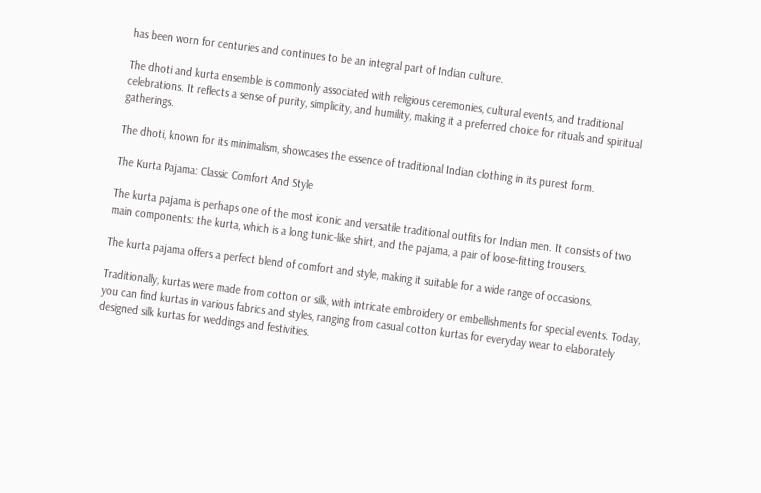has been worn for centuries and continues to be an integral part of Indian culture.

The dhoti and kurta ensemble is commonly associated with religious ceremonies, cultural events, and traditional celebrations. It reflects a sense of purity, simplicity, and humility, making it a preferred choice for rituals and spiritual gatherings.

The dhoti, known for its minimalism, showcases the essence of traditional Indian clothing in its purest form.

The Kurta Pajama: Classic Comfort And Style

The kurta pajama is perhaps one of the most iconic and versatile traditional outfits for Indian men. It consists of two main components: the kurta, which is a long tunic-like shirt, and the pajama, a pair of loose-fitting trousers.

The kurta pajama offers a perfect blend of comfort and style, making it suitable for a wide range of occasions.

Traditionally, kurtas were made from cotton or silk, with intricate embroidery or embellishments for special events. Today, you can find kurtas in various fabrics and styles, ranging from casual cotton kurtas for everyday wear to elaborately designed silk kurtas for weddings and festivities.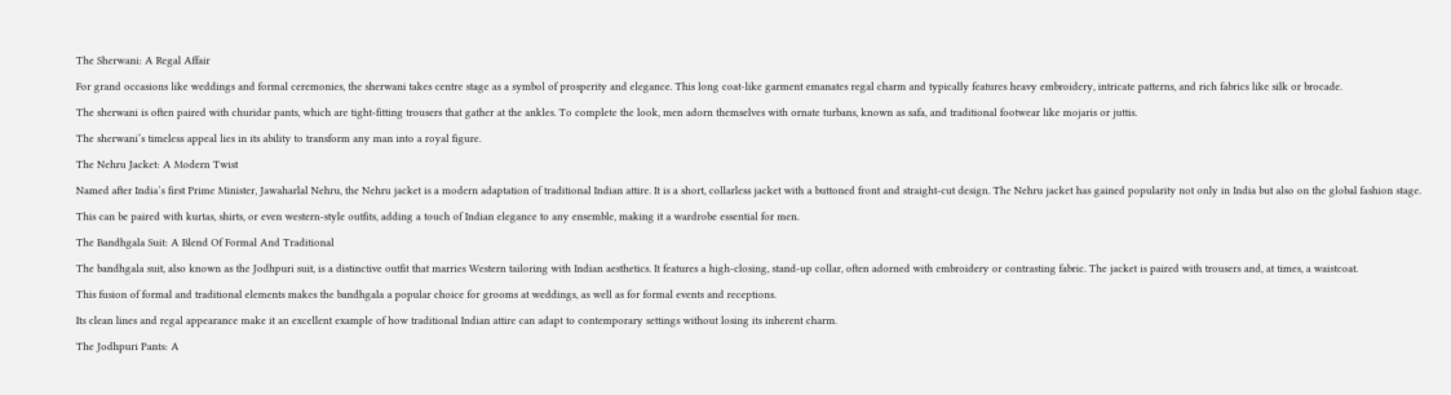The Sherwani: A Regal Affair

For grand occasions like weddings and formal ceremonies, the sherwani takes centre stage as a symbol of prosperity and elegance. This long coat-like garment emanates regal charm and typically features heavy embroidery, intricate patterns, and rich fabrics like silk or brocade.

The sherwani is often paired with churidar pants, which are tight-fitting trousers that gather at the ankles. To complete the look, men adorn themselves with ornate turbans, known as safa, and traditional footwear like mojaris or juttis.

The sherwani’s timeless appeal lies in its ability to transform any man into a royal figure.

The Nehru Jacket: A Modern Twist

Named after India’s first Prime Minister, Jawaharlal Nehru, the Nehru jacket is a modern adaptation of traditional Indian attire. It is a short, collarless jacket with a buttoned front and straight-cut design. The Nehru jacket has gained popularity not only in India but also on the global fashion stage.

This can be paired with kurtas, shirts, or even western-style outfits, adding a touch of Indian elegance to any ensemble, making it a wardrobe essential for men.

The Bandhgala Suit: A Blend Of Formal And Traditional

The bandhgala suit, also known as the Jodhpuri suit, is a distinctive outfit that marries Western tailoring with Indian aesthetics. It features a high-closing, stand-up collar, often adorned with embroidery or contrasting fabric. The jacket is paired with trousers and, at times, a waistcoat.

This fusion of formal and traditional elements makes the bandhgala a popular choice for grooms at weddings, as well as for formal events and receptions.

Its clean lines and regal appearance make it an excellent example of how traditional Indian attire can adapt to contemporary settings without losing its inherent charm.

The Jodhpuri Pants: A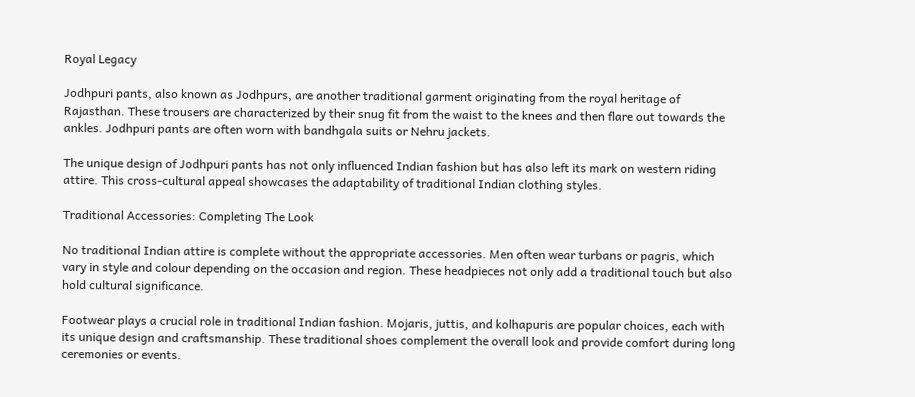Royal Legacy

Jodhpuri pants, also known as Jodhpurs, are another traditional garment originating from the royal heritage of Rajasthan. These trousers are characterized by their snug fit from the waist to the knees and then flare out towards the ankles. Jodhpuri pants are often worn with bandhgala suits or Nehru jackets.

The unique design of Jodhpuri pants has not only influenced Indian fashion but has also left its mark on western riding attire. This cross-cultural appeal showcases the adaptability of traditional Indian clothing styles.

Traditional Accessories: Completing The Look

No traditional Indian attire is complete without the appropriate accessories. Men often wear turbans or pagris, which vary in style and colour depending on the occasion and region. These headpieces not only add a traditional touch but also hold cultural significance.

Footwear plays a crucial role in traditional Indian fashion. Mojaris, juttis, and kolhapuris are popular choices, each with its unique design and craftsmanship. These traditional shoes complement the overall look and provide comfort during long ceremonies or events.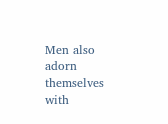Men also adorn themselves with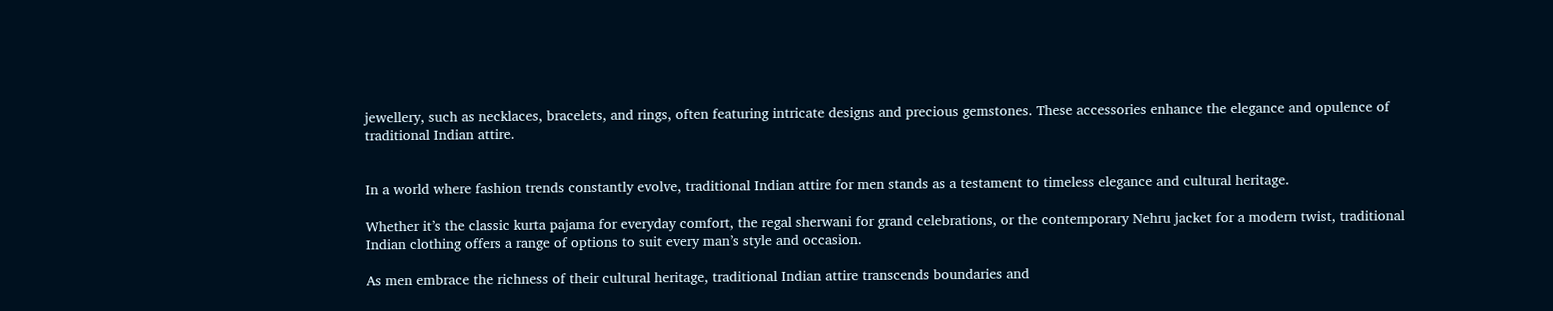jewellery, such as necklaces, bracelets, and rings, often featuring intricate designs and precious gemstones. These accessories enhance the elegance and opulence of traditional Indian attire.


In a world where fashion trends constantly evolve, traditional Indian attire for men stands as a testament to timeless elegance and cultural heritage.

Whether it’s the classic kurta pajama for everyday comfort, the regal sherwani for grand celebrations, or the contemporary Nehru jacket for a modern twist, traditional Indian clothing offers a range of options to suit every man’s style and occasion.

As men embrace the richness of their cultural heritage, traditional Indian attire transcends boundaries and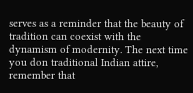serves as a reminder that the beauty of tradition can coexist with the dynamism of modernity. The next time you don traditional Indian attire, remember that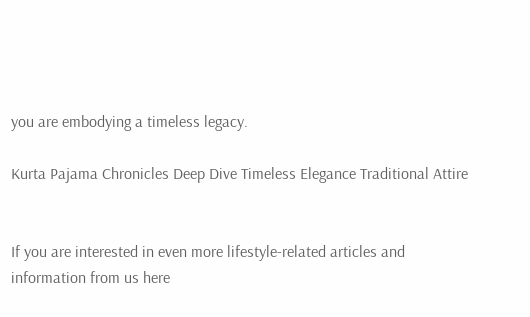you are embodying a timeless legacy.

Kurta Pajama Chronicles Deep Dive Timeless Elegance Traditional Attire


If you are interested in even more lifestyle-related articles and information from us here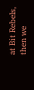at Bit Rebels, then we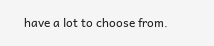have a lot to choose from.